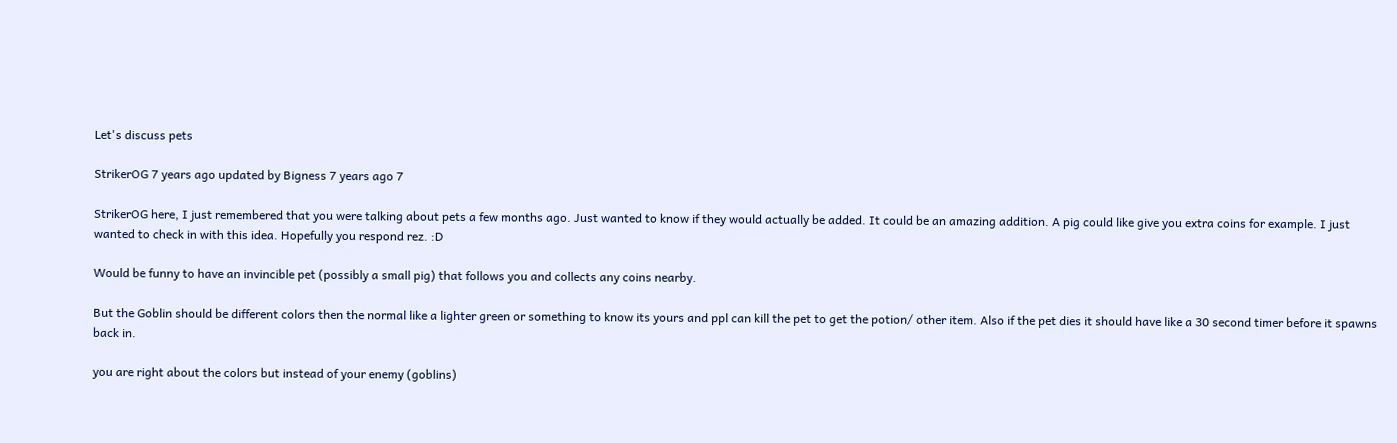Let's discuss pets

StrikerOG 7 years ago updated by Bigness 7 years ago 7

StrikerOG here, I just remembered that you were talking about pets a few months ago. Just wanted to know if they would actually be added. It could be an amazing addition. A pig could like give you extra coins for example. I just wanted to check in with this idea. Hopefully you respond rez. :D

Would be funny to have an invincible pet (possibly a small pig) that follows you and collects any coins nearby.

But the Goblin should be different colors then the normal like a lighter green or something to know its yours and ppl can kill the pet to get the potion/ other item. Also if the pet dies it should have like a 30 second timer before it spawns back in.

you are right about the colors but instead of your enemy (goblins)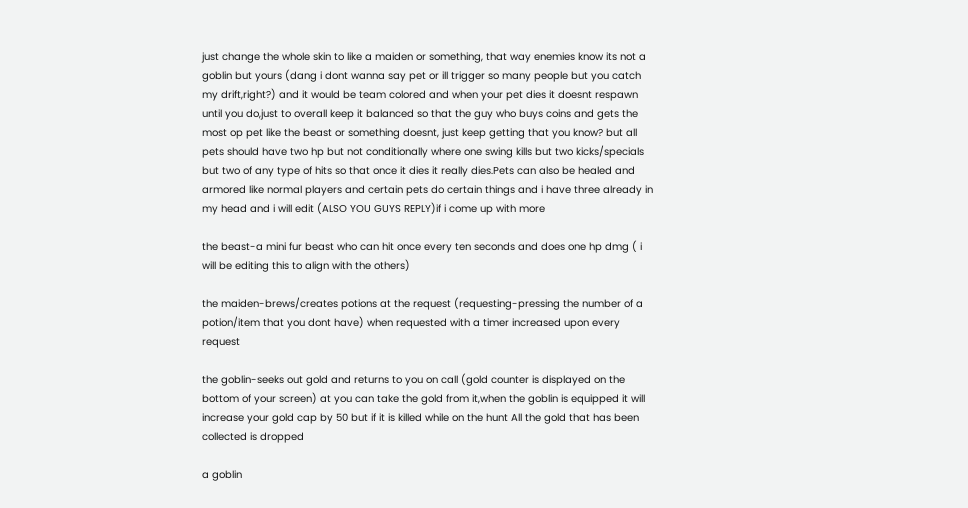just change the whole skin to like a maiden or something, that way enemies know its not a goblin but yours (dang i dont wanna say pet or ill trigger so many people but you catch my drift,right?) and it would be team colored and when your pet dies it doesnt respawn until you do,just to overall keep it balanced so that the guy who buys coins and gets the most op pet like the beast or something doesnt, just keep getting that you know? but all pets should have two hp but not conditionally where one swing kills but two kicks/specials but two of any type of hits so that once it dies it really dies.Pets can also be healed and armored like normal players and certain pets do certain things and i have three already in my head and i will edit (ALSO YOU GUYS REPLY)if i come up with more

the beast-a mini fur beast who can hit once every ten seconds and does one hp dmg ( i will be editing this to align with the others)

the maiden-brews/creates potions at the request (requesting-pressing the number of a potion/item that you dont have) when requested with a timer increased upon every request

the goblin-seeks out gold and returns to you on call (gold counter is displayed on the bottom of your screen) at you can take the gold from it,when the goblin is equipped it will increase your gold cap by 50 but if it is killed while on the hunt All the gold that has been collected is dropped

a goblin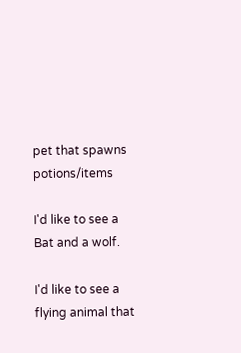pet that spawns potions/items

I'd like to see a Bat and a wolf.

I'd like to see a flying animal that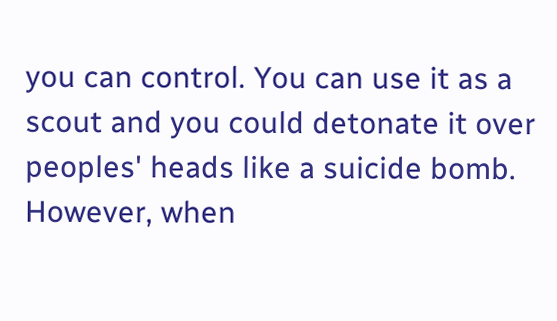you can control. You can use it as a scout and you could detonate it over peoples' heads like a suicide bomb. However, when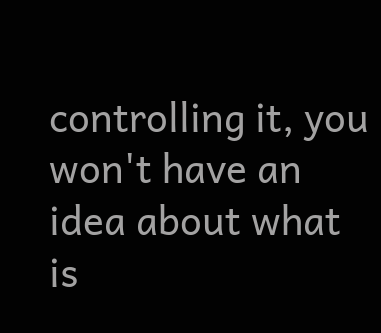controlling it, you won't have an idea about what is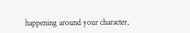happening around your character,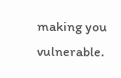making you vulnerable.